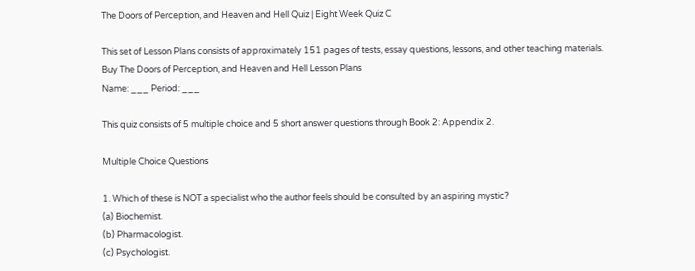The Doors of Perception, and Heaven and Hell Quiz | Eight Week Quiz C

This set of Lesson Plans consists of approximately 151 pages of tests, essay questions, lessons, and other teaching materials.
Buy The Doors of Perception, and Heaven and Hell Lesson Plans
Name: ___ Period: ___

This quiz consists of 5 multiple choice and 5 short answer questions through Book 2: Appendix 2.

Multiple Choice Questions

1. Which of these is NOT a specialist who the author feels should be consulted by an aspiring mystic?
(a) Biochemist.
(b) Pharmacologist.
(c) Psychologist.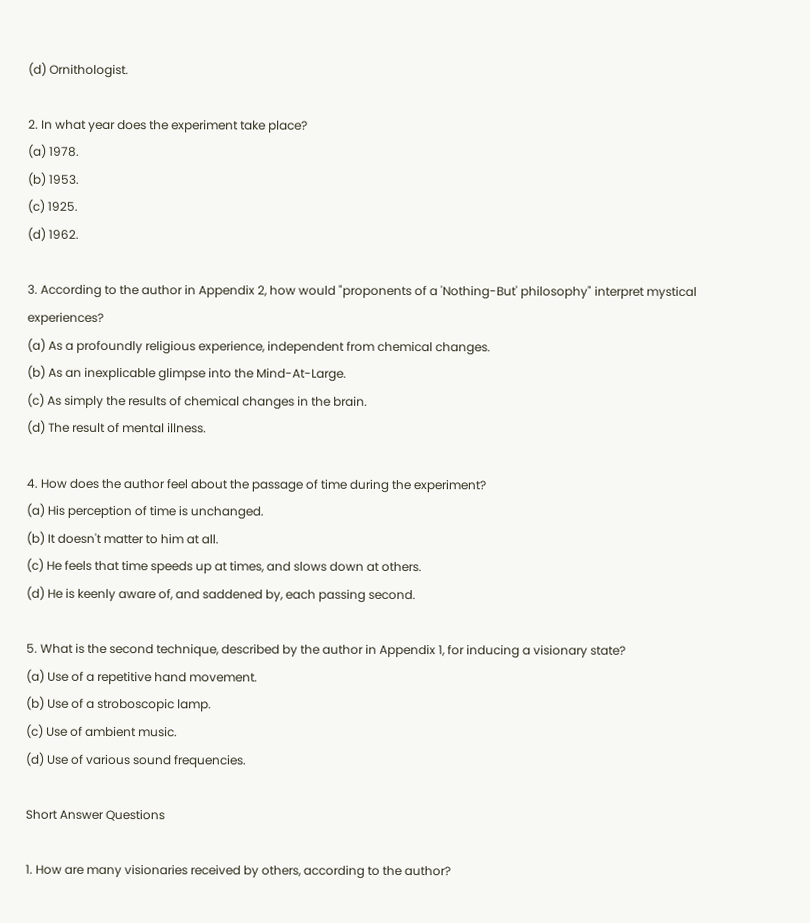(d) Ornithologist.

2. In what year does the experiment take place?
(a) 1978.
(b) 1953.
(c) 1925.
(d) 1962.

3. According to the author in Appendix 2, how would "proponents of a 'Nothing-But' philosophy" interpret mystical experiences?
(a) As a profoundly religious experience, independent from chemical changes.
(b) As an inexplicable glimpse into the Mind-At-Large.
(c) As simply the results of chemical changes in the brain.
(d) The result of mental illness.

4. How does the author feel about the passage of time during the experiment?
(a) His perception of time is unchanged.
(b) It doesn't matter to him at all.
(c) He feels that time speeds up at times, and slows down at others.
(d) He is keenly aware of, and saddened by, each passing second.

5. What is the second technique, described by the author in Appendix 1, for inducing a visionary state?
(a) Use of a repetitive hand movement.
(b) Use of a stroboscopic lamp.
(c) Use of ambient music.
(d) Use of various sound frequencies.

Short Answer Questions

1. How are many visionaries received by others, according to the author?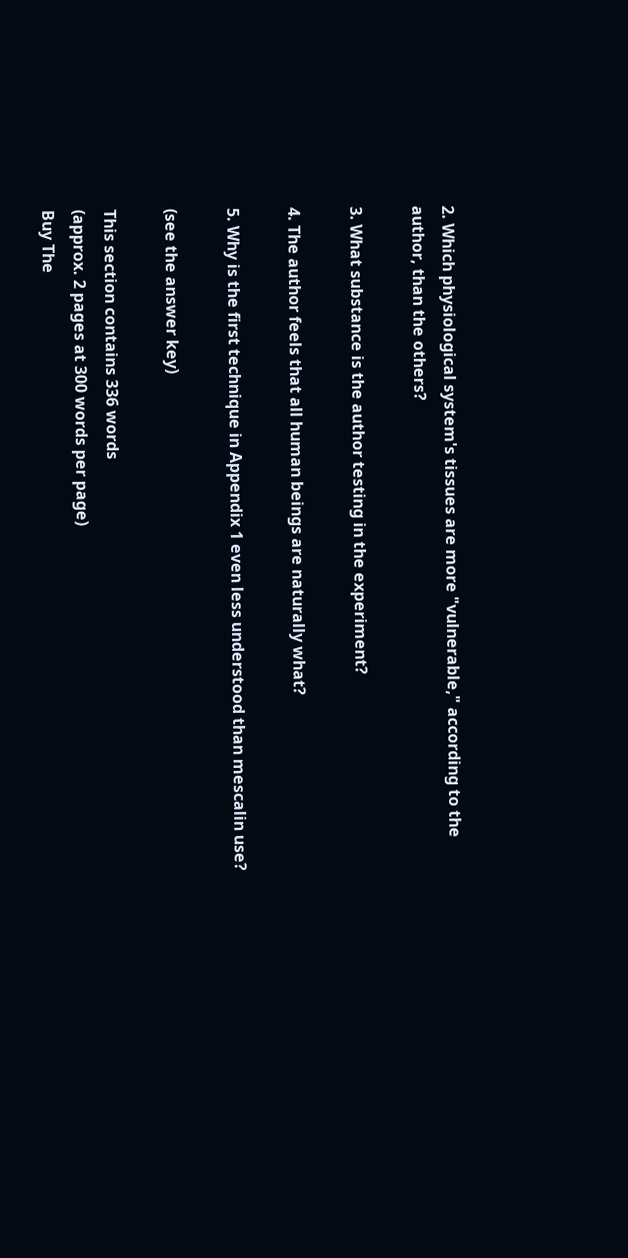2. Which physiological system's tissues are more "vulnerable," according to the author, than the others?

3. What substance is the author testing in the experiment?

4. The author feels that all human beings are naturally what?

5. Why is the first technique in Appendix 1 even less understood than mescalin use?

(see the answer key)

This section contains 336 words
(approx. 2 pages at 300 words per page)
Buy The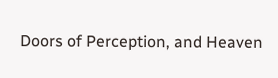Doors of Perception, and Heaven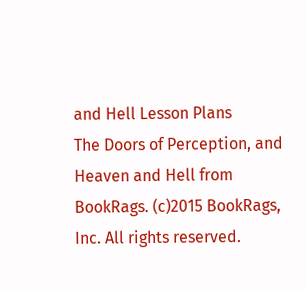and Hell Lesson Plans
The Doors of Perception, and Heaven and Hell from BookRags. (c)2015 BookRags, Inc. All rights reserved.